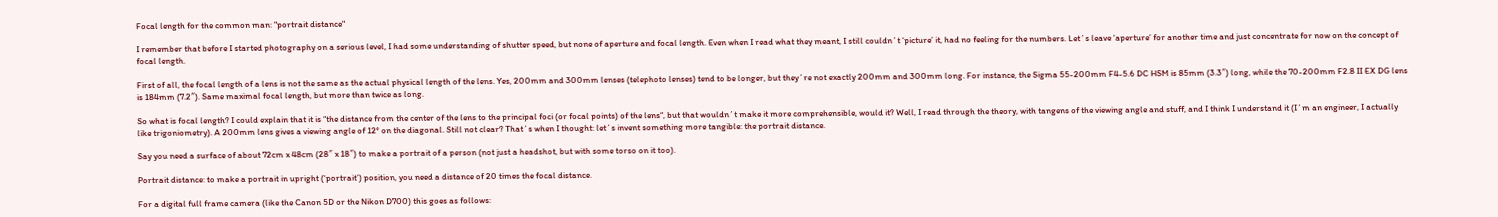Focal length for the common man: "portrait distance"

I remember that before I started photography on a serious level, I had some understanding of shutter speed, but none of aperture and focal length. Even when I read what they meant, I still couldn´t ‘picture’ it, had no feeling for the numbers. Let´s leave ‘aperture’ for another time and just concentrate for now on the concept of focal length.

First of all, the focal length of a lens is not the same as the actual physical length of the lens. Yes, 200mm and 300mm lenses (telephoto lenses) tend to be longer, but they´re not exactly 200mm and 300mm long. For instance, the Sigma 55-200mm F4-5.6 DC HSM is 85mm (3.3″) long, while the 70-200mm F2.8 II EX DG lens is 184mm (7.2″). Same maximal focal length, but more than twice as long.

So what is focal length? I could explain that it is “the distance from the center of the lens to the principal foci (or focal points) of the lens“, but that wouldn´t make it more comprehensible, would it? Well, I read through the theory, with tangens of the viewing angle and stuff, and I think I understand it (I´m an engineer, I actually like trigoniometry). A 200mm lens gives a viewing angle of 12° on the diagonal. Still not clear? That´s when I thought: let´s invent something more tangible: the portrait distance.

Say you need a surface of about 72cm x 48cm (28″ x 18″) to make a portrait of a person (not just a headshot, but with some torso on it too).

Portrait distance: to make a portrait in upright (‘portrait’) position, you need a distance of 20 times the focal distance.

For a digital full frame camera (like the Canon 5D or the Nikon D700) this goes as follows: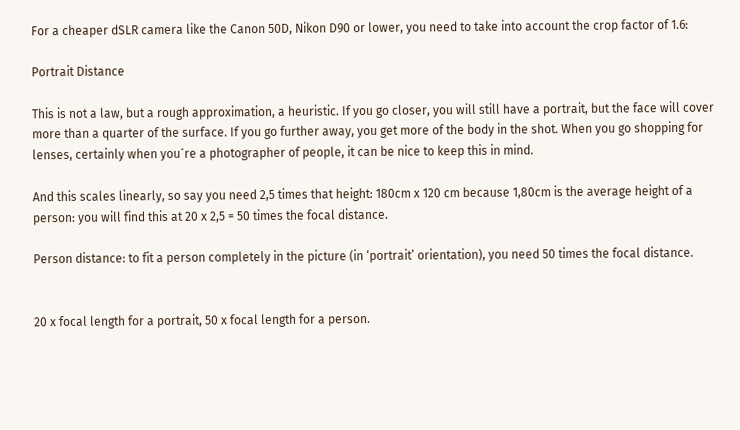For a cheaper dSLR camera like the Canon 50D, Nikon D90 or lower, you need to take into account the crop factor of 1.6:

Portrait Distance

This is not a law, but a rough approximation, a heuristic. If you go closer, you will still have a portrait, but the face will cover more than a quarter of the surface. If you go further away, you get more of the body in the shot. When you go shopping for lenses, certainly when you´re a photographer of people, it can be nice to keep this in mind.

And this scales linearly, so say you need 2,5 times that height: 180cm x 120 cm because 1,80cm is the average height of a person: you will find this at 20 x 2,5 = 50 times the focal distance.

Person distance: to fit a person completely in the picture (in ‘portrait’ orientation), you need 50 times the focal distance.


20 x focal length for a portrait, 50 x focal length for a person.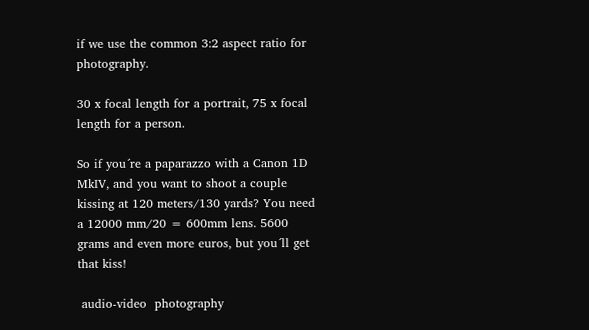if we use the common 3:2 aspect ratio for photography.

30 x focal length for a portrait, 75 x focal length for a person.

So if you´re a paparazzo with a Canon 1D MkIV, and you want to shoot a couple kissing at 120 meters/130 yards? You need a 12000 mm/20 = 600mm lens. 5600 grams and even more euros, but you´ll get that kiss!

 audio-video  photography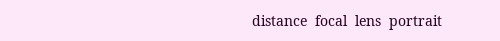distance  focal  lens  portrait